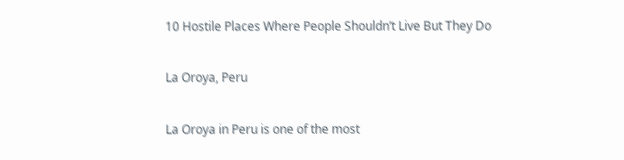10 Hostile Places Where People Shouldn’t Live But They Do

La Oroya, Peru

La Oroya in Peru is one of the most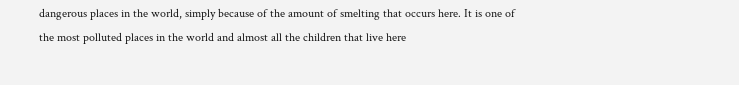dangerous places in the world, simply because of the amount of smelting that occurs here. It is one of the most polluted places in the world and almost all the children that live here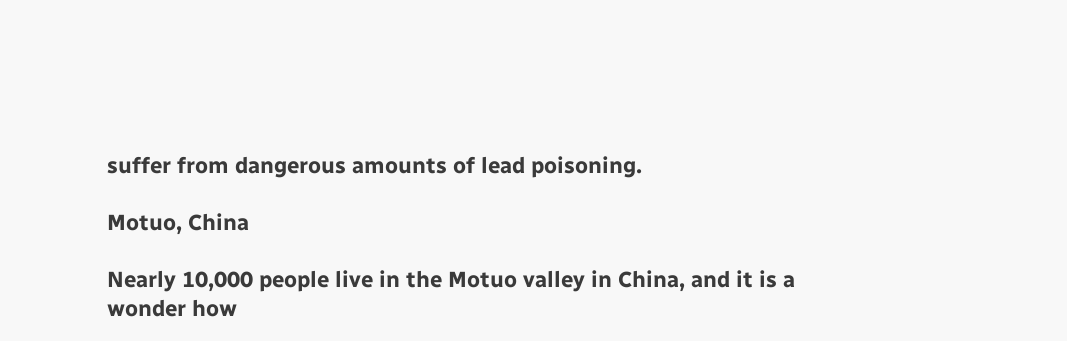suffer from dangerous amounts of lead poisoning.

Motuo, China

Nearly 10,000 people live in the Motuo valley in China, and it is a wonder how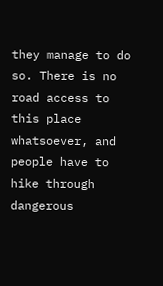they manage to do so. There is no road access to this place whatsoever, and people have to hike through dangerous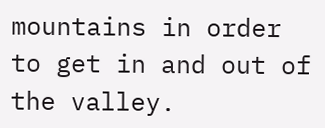mountains in order to get in and out of the valley.